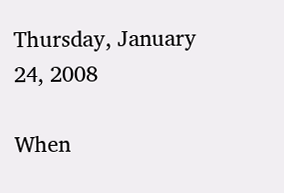Thursday, January 24, 2008

When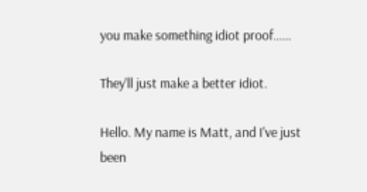you make something idiot proof......

They'll just make a better idiot.

Hello. My name is Matt, and I've just been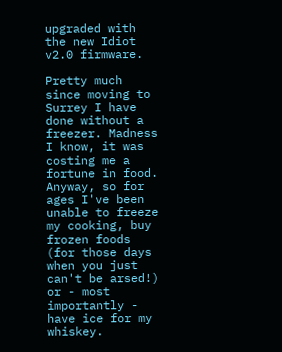upgraded with the new Idiot v2.0 firmware.

Pretty much since moving to Surrey I have done without a freezer. Madness I know, it was costing me a fortune in food. Anyway, so for ages I've been unable to freeze my cooking, buy frozen foods (for those days when you just can't be arsed!) or - most importantly - have ice for my whiskey.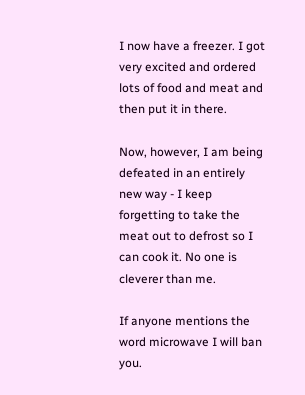I now have a freezer. I got very excited and ordered lots of food and meat and then put it in there.

Now, however, I am being defeated in an entirely new way - I keep forgetting to take the meat out to defrost so I can cook it. No one is cleverer than me.

If anyone mentions the word microwave I will ban you.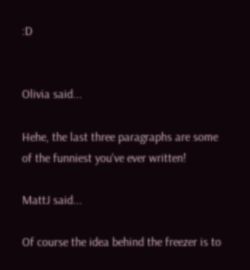:D


Olivia said...

Hehe, the last three paragraphs are some of the funniest you've ever written!

MattJ said...

Of course the idea behind the freezer is to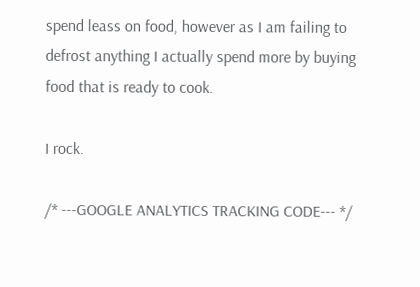spend leass on food, however as I am failing to defrost anything I actually spend more by buying food that is ready to cook.

I rock.

/* ---GOOGLE ANALYTICS TRACKING CODE--- */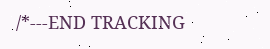/*---END TRACKING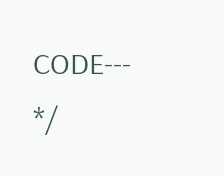CODE--- */